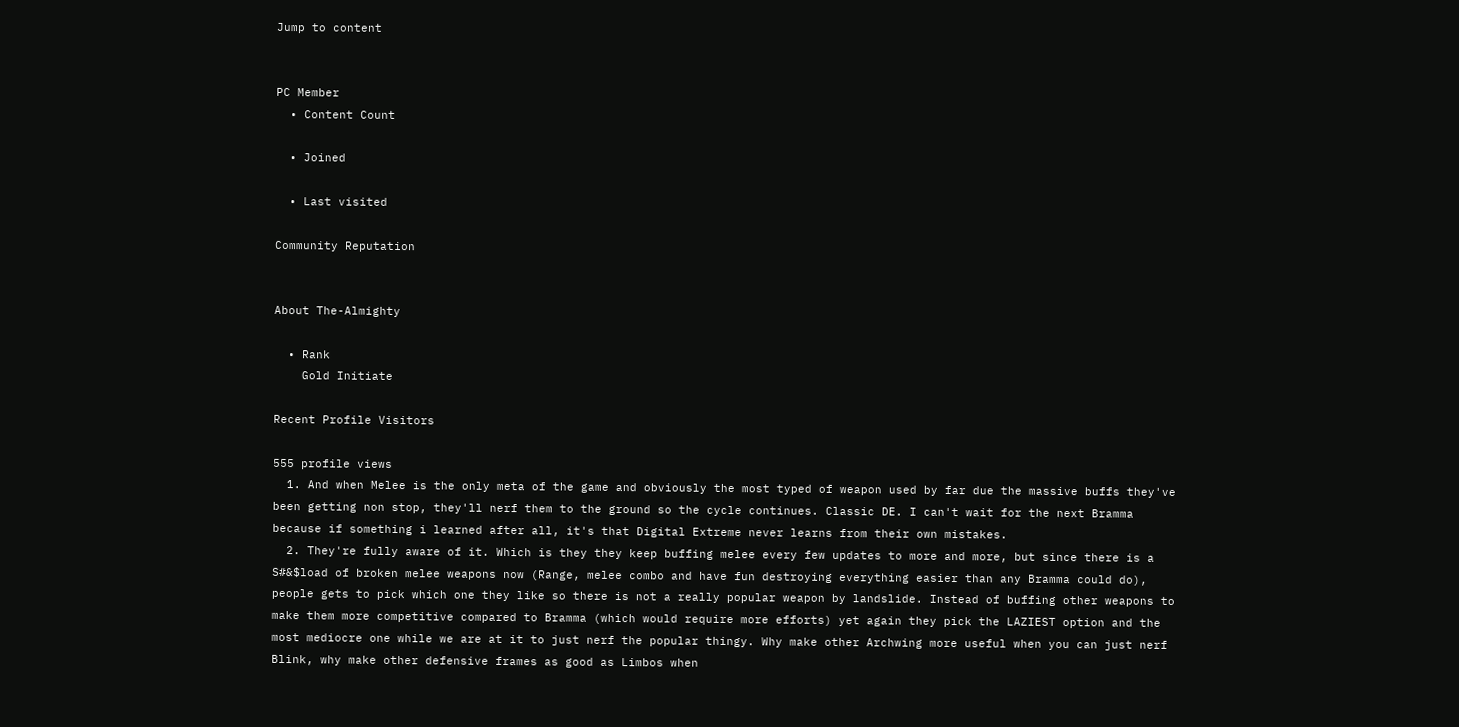Jump to content


PC Member
  • Content Count

  • Joined

  • Last visited

Community Reputation


About The-Almighty

  • Rank
    Gold Initiate

Recent Profile Visitors

555 profile views
  1. And when Melee is the only meta of the game and obviously the most typed of weapon used by far due the massive buffs they've been getting non stop, they'll nerf them to the ground so the cycle continues. Classic DE. I can't wait for the next Bramma because if something i learned after all, it's that Digital Extreme never learns from their own mistakes.
  2. They're fully aware of it. Which is they they keep buffing melee every few updates to more and more, but since there is a S#&$load of broken melee weapons now (Range, melee combo and have fun destroying everything easier than any Bramma could do), people gets to pick which one they like so there is not a really popular weapon by landslide. Instead of buffing other weapons to make them more competitive compared to Bramma (which would require more efforts) yet again they pick the LAZIEST option and the most mediocre one while we are at it to just nerf the popular thingy. Why make other Archwing more useful when you can just nerf Blink, why make other defensive frames as good as Limbos when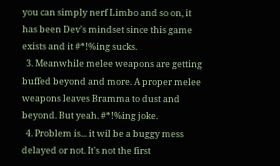you can simply nerf Limbo and so on, it has been Dev's mindset since this game exists and it #*!%ing sucks.
  3. Meanwhile melee weapons are getting buffed beyond and more. A proper melee weapons leaves Bramma to dust and beyond. But yeah. #*!%ing joke.
  4. Problem is... it wil be a buggy mess delayed or not. It's not the first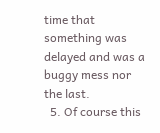time that something was delayed and was a buggy mess nor the last.
  5. Of course this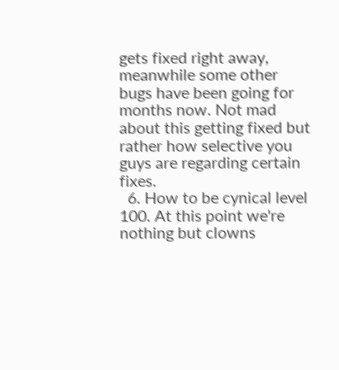gets fixed right away, meanwhile some other bugs have been going for months now. Not mad about this getting fixed but rather how selective you guys are regarding certain fixes.
  6. How to be cynical level 100. At this point we're nothing but clowns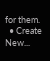for them.
  • Create New...